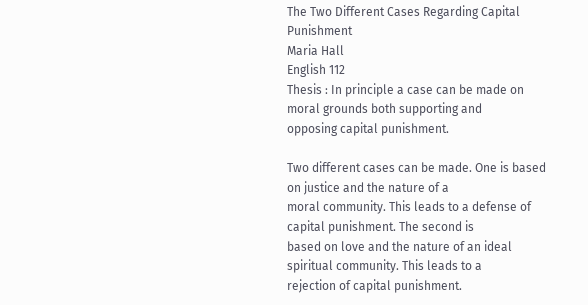The Two Different Cases Regarding Capital Punishment
Maria Hall
English 112
Thesis : In principle a case can be made on moral grounds both supporting and
opposing capital punishment.

Two different cases can be made. One is based on justice and the nature of a
moral community. This leads to a defense of capital punishment. The second is
based on love and the nature of an ideal spiritual community. This leads to a
rejection of capital punishment.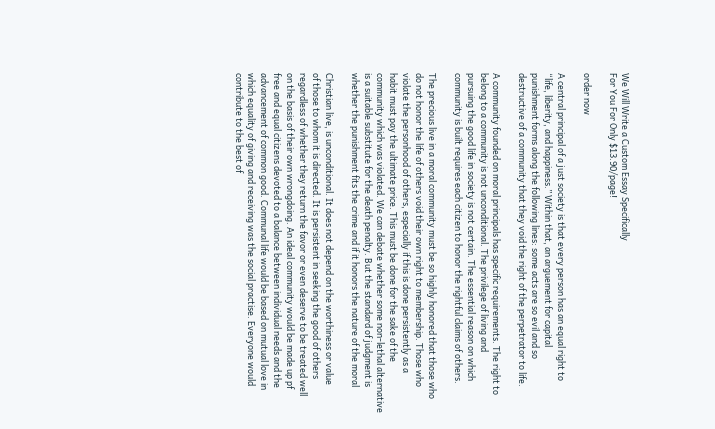We Will Write a Custom Essay Specifically
For You For Only $13.90/page!

order now

A central principal of a just society is that every person has an equal right to
“life, liberity, and happiness.” Within that, an arguement for capital
punishment forms along the following lines: some acts are so evil and so
destructive of a community that they void the right of the perpetrator to life.

A community founded on moral principals has specific requirements. The right to
belong to a community is not unconditional. The privilege of living and
pursuing the good life in society is not certain. The essential reason on which
community is built requires each citizen to honor the rightful claims of others.

The precious live in a moral community must be so highly honored that those who
do not honor the life of others void their own right to membership. Those who
violate the personhood of others, especially if this is done persistently as a
habit must pay the ultimate price. This must be done for the sake of the
community which was violated. We can debate whether some non-lethal alternative
is a suitable substitute for the death penalty. But the standard of judgment is
whether the punishment fits the crime and if it honors the nature of the moral

Christian live, is unconditional. It does not depend on the worthiness or value
of those to whom it is directed. It is persistent in seeking the good of others
regardless of whether they return the favor or even deserve to be treated well
on the basis of their own wrongdoing. An ideal community would be made up pf
free and equal citizens devoted to a balance between individual needs and the
advancement of common good. Communal life would be based on mutual love in
which equality of giving and receiving was the social practise. Everyone would
contribute to the best of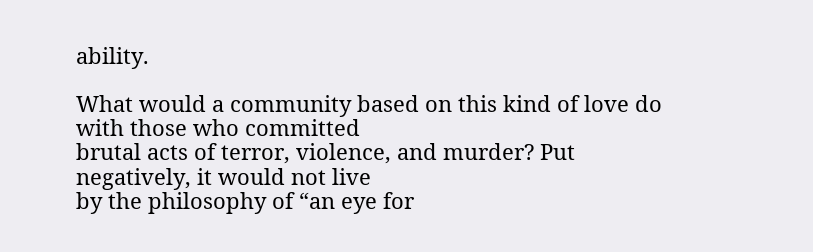ability.

What would a community based on this kind of love do with those who committed
brutal acts of terror, violence, and murder? Put negatively, it would not live
by the philosophy of “an eye for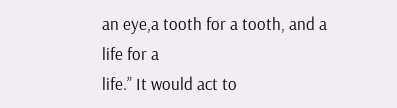an eye,a tooth for a tooth, and a life for a
life.” It would act to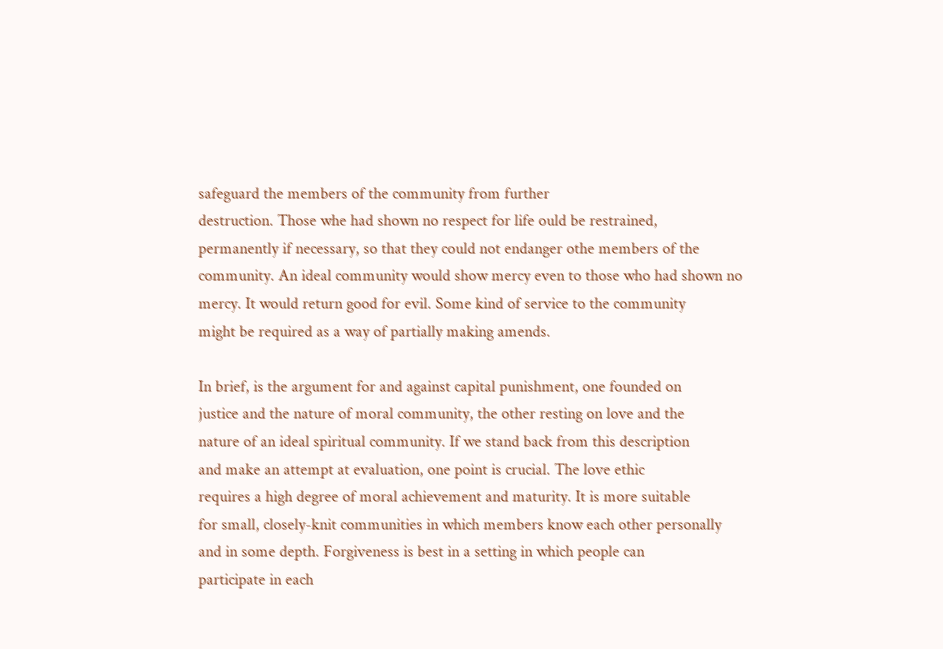safeguard the members of the community from further
destruction. Those whe had shown no respect for life ould be restrained,
permanently if necessary, so that they could not endanger othe members of the
community. An ideal community would show mercy even to those who had shown no
mercy. It would return good for evil. Some kind of service to the community
might be required as a way of partially making amends.

In brief, is the argument for and against capital punishment, one founded on
justice and the nature of moral community, the other resting on love and the
nature of an ideal spiritual community. If we stand back from this description
and make an attempt at evaluation, one point is crucial. The love ethic
requires a high degree of moral achievement and maturity. It is more suitable
for small, closely-knit communities in which members know each other personally
and in some depth. Forgiveness is best in a setting in which people can
participate in each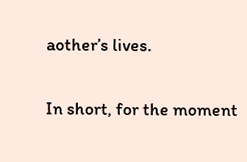aother’s lives.

In short, for the moment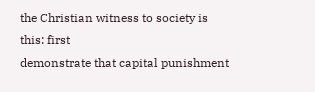the Christian witness to society is this: first
demonstrate that capital punishment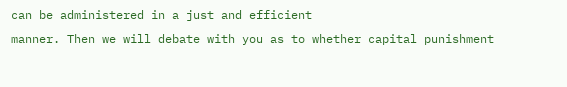can be administered in a just and efficient
manner. Then we will debate with you as to whether capital punishment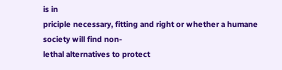is in
priciple necessary, fitting and right or whether a humane society will find non-
lethal alternatives to protect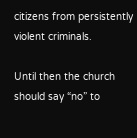citizens from persistently violent criminals.

Until then the church should say “no” to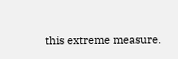this extreme measure.